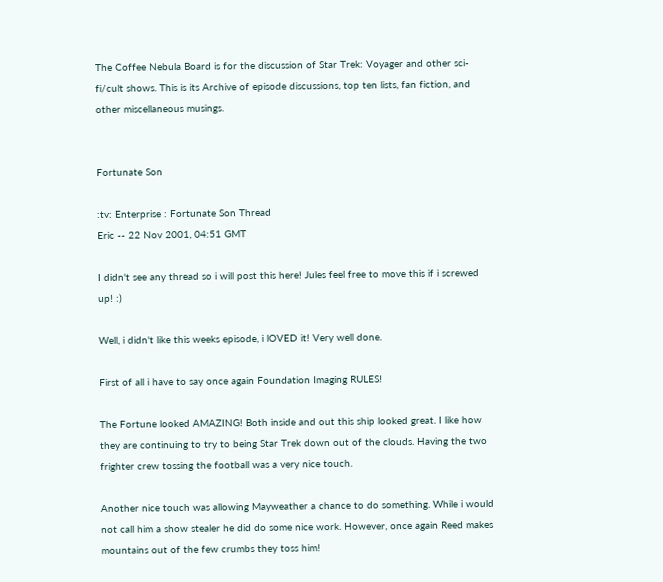The Coffee Nebula Board is for the discussion of Star Trek: Voyager and other sci-fi/cult shows. This is its Archive of episode discussions, top ten lists, fan fiction, and other miscellaneous musings.


Fortunate Son

:tv: Enterprise : Fortunate Son Thread
Eric -- 22 Nov 2001, 04:51 GMT

I didn't see any thread so i will post this here! Jules feel free to move this if i screwed up! :)

Well, i didn't like this weeks episode, i lOVED it! Very well done.

First of all i have to say once again Foundation Imaging RULES!

The Fortune looked AMAZING! Both inside and out this ship looked great. I like how they are continuing to try to being Star Trek down out of the clouds. Having the two frighter crew tossing the football was a very nice touch.

Another nice touch was allowing Mayweather a chance to do something. While i would not call him a show stealer he did do some nice work. However, once again Reed makes mountains out of the few crumbs they toss him!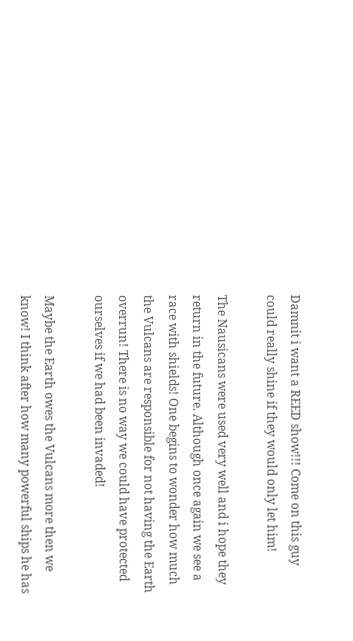Damnit i want a REED show!!! Come on this guy could really shine if they would only let him!

The Nausicans were used very well and i hope they return in the future. Although once again we see a race with shields! One begins to wonder how much the Vulcans are responsible for not having the Earth overrun! There is no way we could have protected ourselves if we had been invaded!

Maybe the Earth owes the Vulcans more then we know! I think after how many powerful ships he has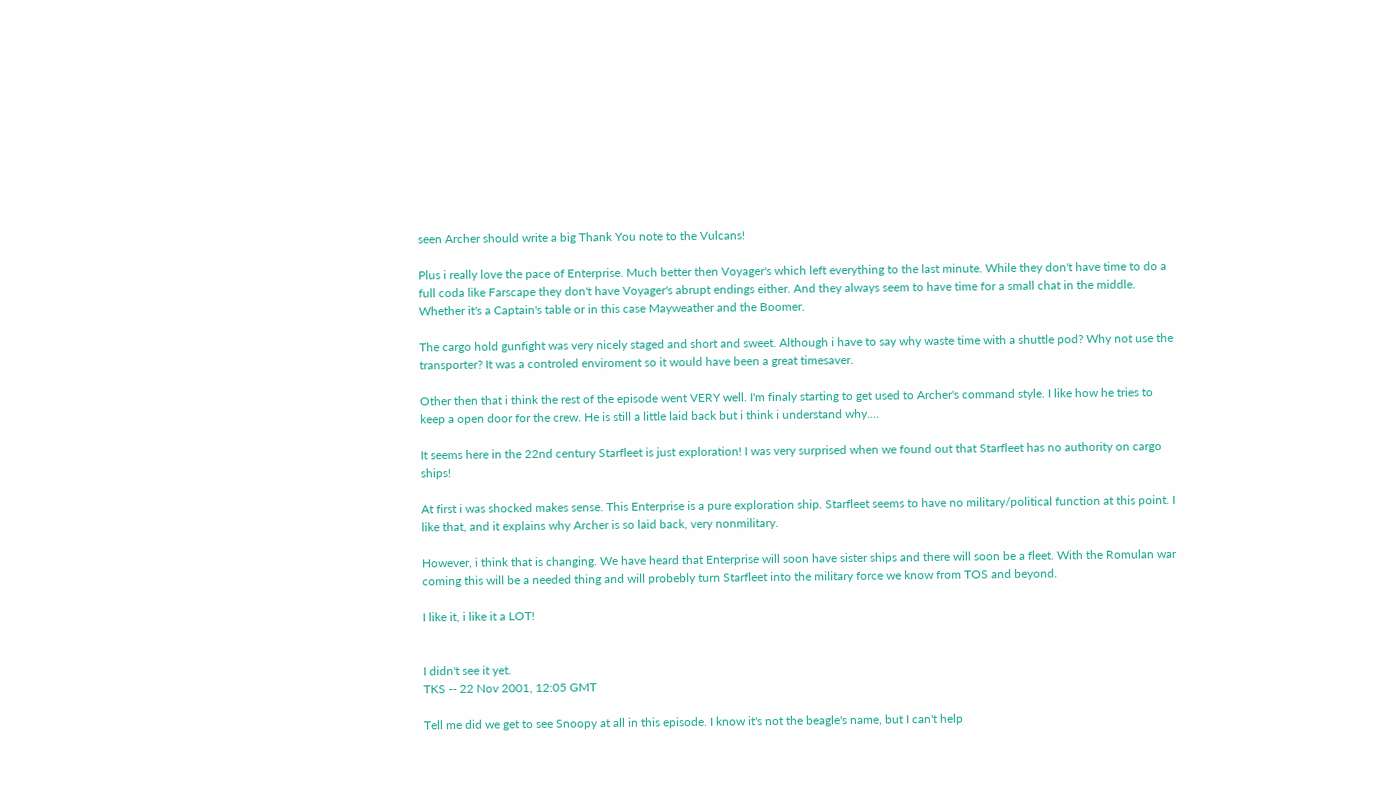seen Archer should write a big Thank You note to the Vulcans!

Plus i really love the pace of Enterprise. Much better then Voyager's which left everything to the last minute. While they don't have time to do a full coda like Farscape they don't have Voyager's abrupt endings either. And they always seem to have time for a small chat in the middle. Whether it's a Captain's table or in this case Mayweather and the Boomer.

The cargo hold gunfight was very nicely staged and short and sweet. Although i have to say why waste time with a shuttle pod? Why not use the transporter? It was a controled enviroment so it would have been a great timesaver.

Other then that i think the rest of the episode went VERY well. I'm finaly starting to get used to Archer's command style. I like how he tries to keep a open door for the crew. He is still a little laid back but i think i understand why....

It seems here in the 22nd century Starfleet is just exploration! I was very surprised when we found out that Starfleet has no authority on cargo ships!

At first i was shocked makes sense. This Enterprise is a pure exploration ship. Starfleet seems to have no military/political function at this point. I like that, and it explains why Archer is so laid back, very nonmilitary.

However, i think that is changing. We have heard that Enterprise will soon have sister ships and there will soon be a fleet. With the Romulan war coming this will be a needed thing and will probebly turn Starfleet into the military force we know from TOS and beyond.

I like it, i like it a LOT!


I didn't see it yet.
TKS -- 22 Nov 2001, 12:05 GMT

Tell me did we get to see Snoopy at all in this episode. I know it's not the beagle's name, but I can't help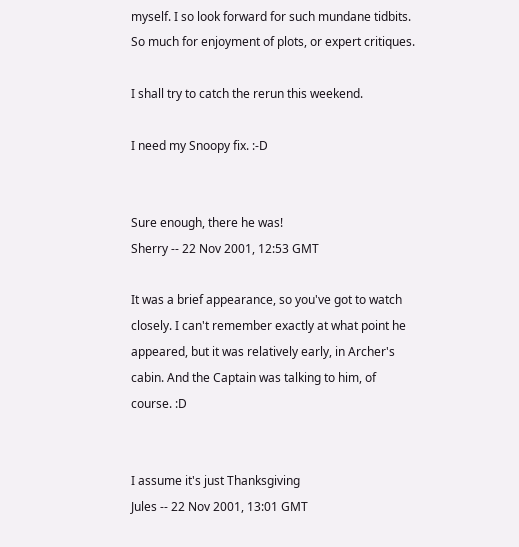myself. I so look forward for such mundane tidbits. So much for enjoyment of plots, or expert critiques.

I shall try to catch the rerun this weekend.

I need my Snoopy fix. :-D


Sure enough, there he was!
Sherry -- 22 Nov 2001, 12:53 GMT

It was a brief appearance, so you've got to watch closely. I can't remember exactly at what point he appeared, but it was relatively early, in Archer's cabin. And the Captain was talking to him, of course. :D


I assume it's just Thanksgiving
Jules -- 22 Nov 2001, 13:01 GMT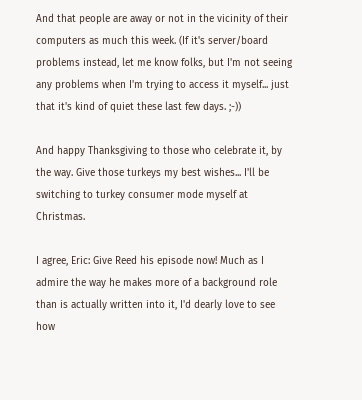And that people are away or not in the vicinity of their computers as much this week. (If it's server/board problems instead, let me know folks, but I'm not seeing any problems when I'm trying to access it myself... just that it's kind of quiet these last few days. ;-))

And happy Thanksgiving to those who celebrate it, by the way. Give those turkeys my best wishes... I'll be switching to turkey consumer mode myself at Christmas.

I agree, Eric: Give Reed his episode now! Much as I admire the way he makes more of a background role than is actually written into it, I'd dearly love to see how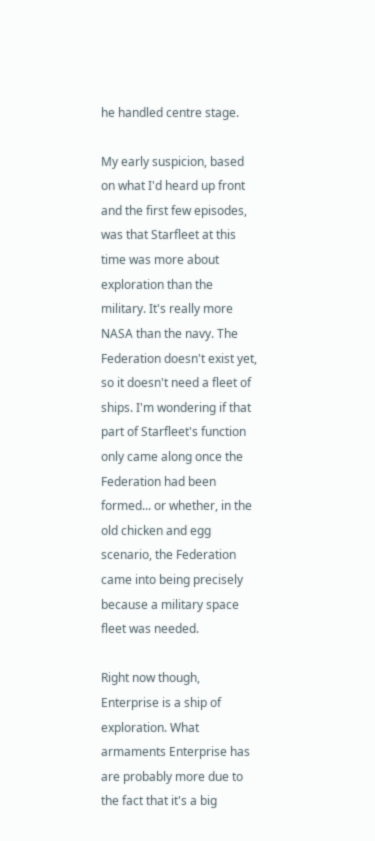he handled centre stage.

My early suspicion, based on what I'd heard up front and the first few episodes, was that Starfleet at this time was more about exploration than the military. It's really more NASA than the navy. The Federation doesn't exist yet, so it doesn't need a fleet of ships. I'm wondering if that part of Starfleet's function only came along once the Federation had been formed... or whether, in the old chicken and egg scenario, the Federation came into being precisely because a military space fleet was needed.

Right now though, Enterprise is a ship of exploration. What armaments Enterprise has are probably more due to the fact that it's a big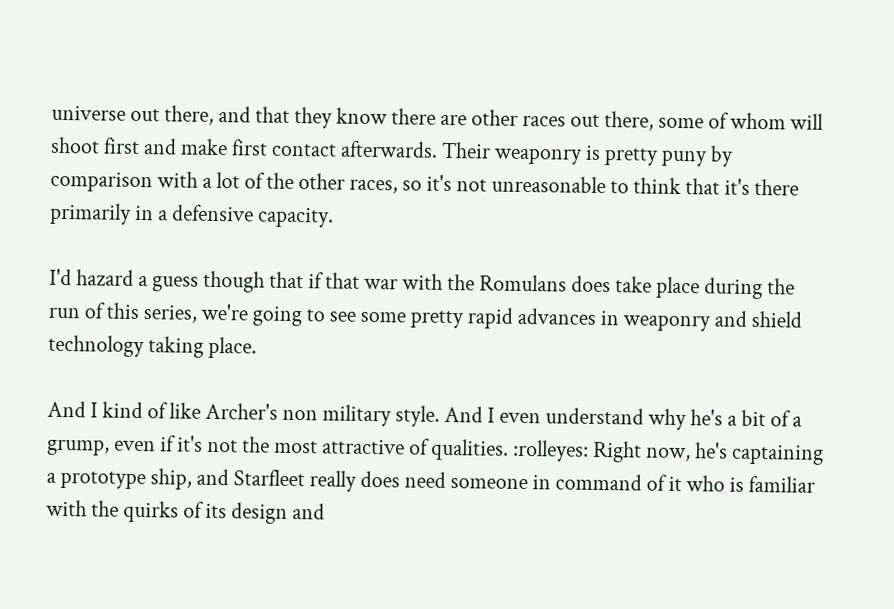universe out there, and that they know there are other races out there, some of whom will shoot first and make first contact afterwards. Their weaponry is pretty puny by comparison with a lot of the other races, so it's not unreasonable to think that it's there primarily in a defensive capacity.

I'd hazard a guess though that if that war with the Romulans does take place during the run of this series, we're going to see some pretty rapid advances in weaponry and shield technology taking place.

And I kind of like Archer's non military style. And I even understand why he's a bit of a grump, even if it's not the most attractive of qualities. :rolleyes: Right now, he's captaining a prototype ship, and Starfleet really does need someone in command of it who is familiar with the quirks of its design and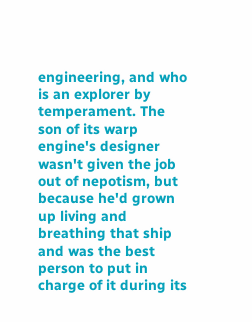engineering, and who is an explorer by temperament. The son of its warp engine's designer wasn't given the job out of nepotism, but because he'd grown up living and breathing that ship and was the best person to put in charge of it during its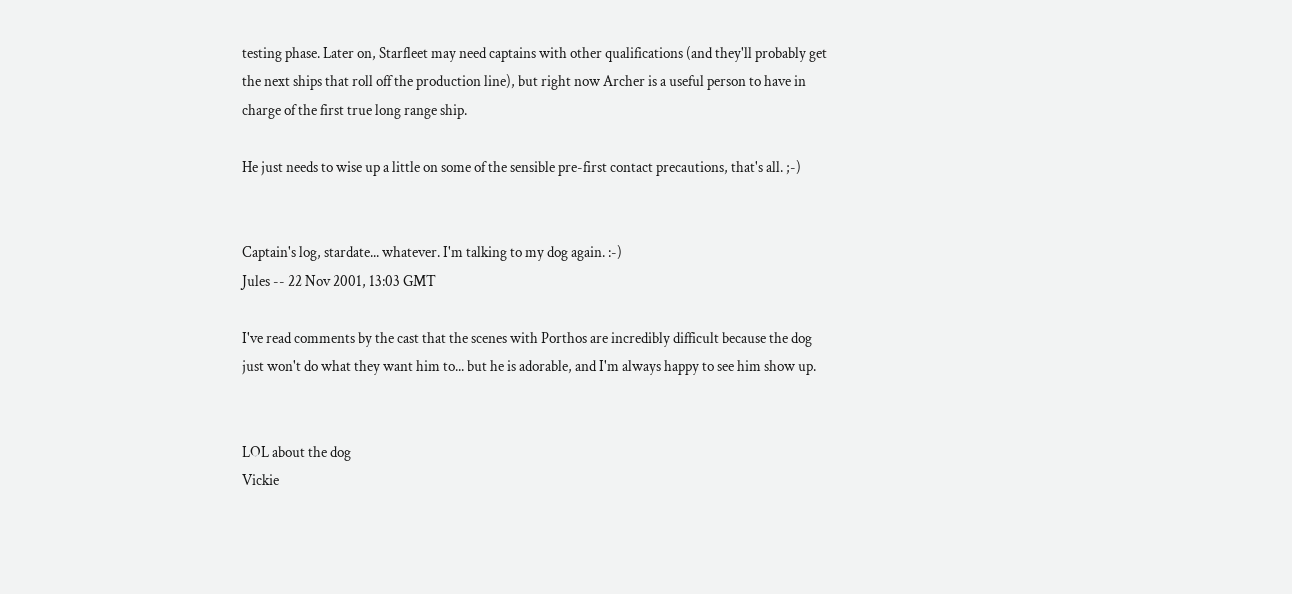testing phase. Later on, Starfleet may need captains with other qualifications (and they'll probably get the next ships that roll off the production line), but right now Archer is a useful person to have in charge of the first true long range ship.

He just needs to wise up a little on some of the sensible pre-first contact precautions, that's all. ;-)


Captain's log, stardate... whatever. I'm talking to my dog again. :-)
Jules -- 22 Nov 2001, 13:03 GMT

I've read comments by the cast that the scenes with Porthos are incredibly difficult because the dog just won't do what they want him to... but he is adorable, and I'm always happy to see him show up.


LOL about the dog
Vickie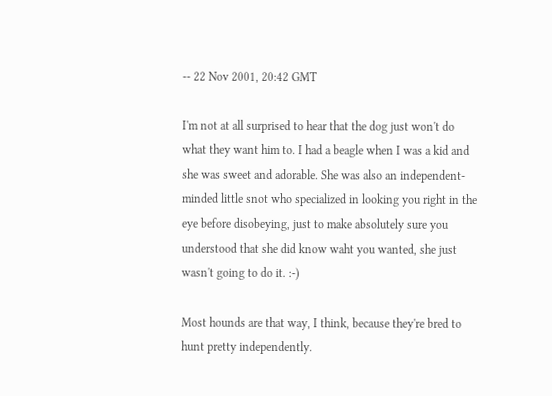-- 22 Nov 2001, 20:42 GMT

I'm not at all surprised to hear that the dog just won't do what they want him to. I had a beagle when I was a kid and she was sweet and adorable. She was also an independent-minded little snot who specialized in looking you right in the eye before disobeying, just to make absolutely sure you understood that she did know waht you wanted, she just wasn't going to do it. :-)

Most hounds are that way, I think, because they're bred to hunt pretty independently.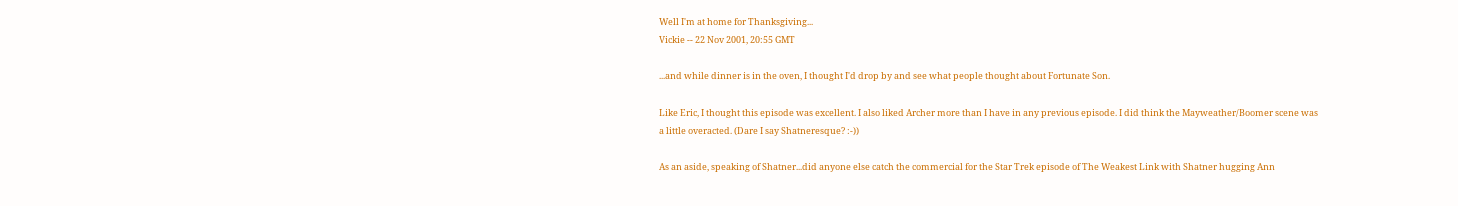Well I'm at home for Thanksgiving...
Vickie -- 22 Nov 2001, 20:55 GMT

...and while dinner is in the oven, I thought I'd drop by and see what people thought about Fortunate Son.

Like Eric, I thought this episode was excellent. I also liked Archer more than I have in any previous episode. I did think the Mayweather/Boomer scene was a little overacted. (Dare I say Shatneresque? :-))

As an aside, speaking of Shatner...did anyone else catch the commercial for the Star Trek episode of The Weakest Link with Shatner hugging Ann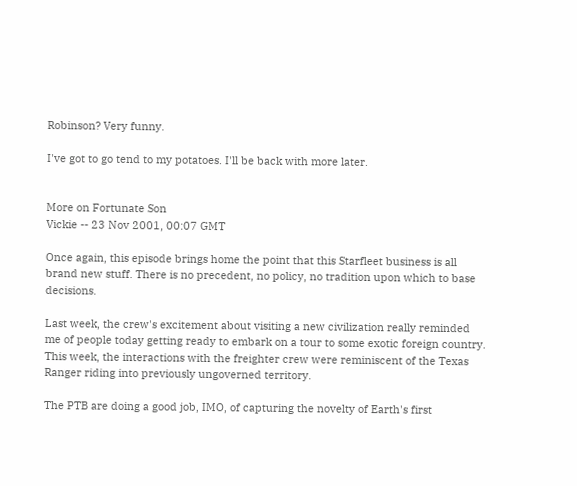Robinson? Very funny.

I've got to go tend to my potatoes. I'll be back with more later.


More on Fortunate Son
Vickie -- 23 Nov 2001, 00:07 GMT

Once again, this episode brings home the point that this Starfleet business is all brand new stuff. There is no precedent, no policy, no tradition upon which to base decisions.

Last week, the crew's excitement about visiting a new civilization really reminded me of people today getting ready to embark on a tour to some exotic foreign country. This week, the interactions with the freighter crew were reminiscent of the Texas Ranger riding into previously ungoverned territory.

The PTB are doing a good job, IMO, of capturing the novelty of Earth's first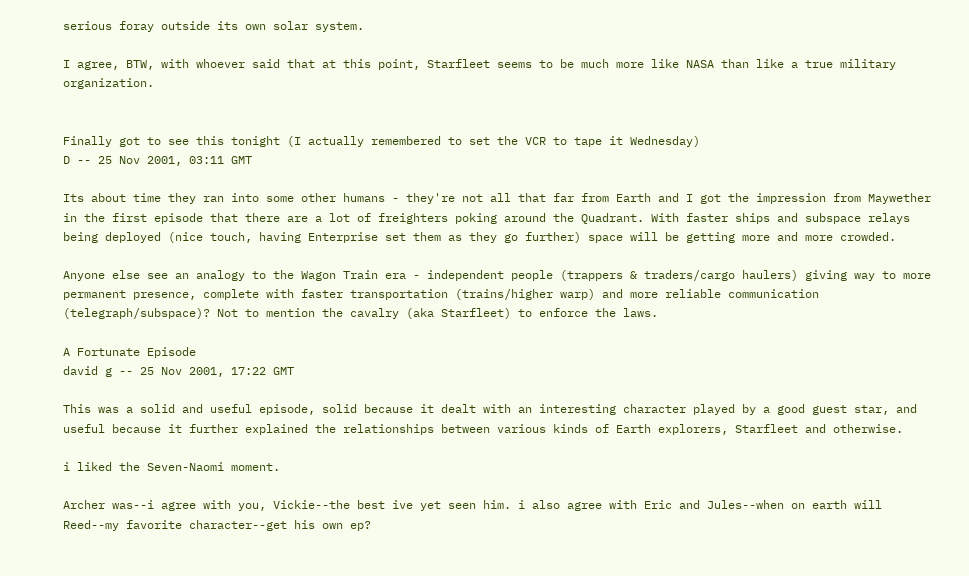serious foray outside its own solar system.

I agree, BTW, with whoever said that at this point, Starfleet seems to be much more like NASA than like a true military organization.


Finally got to see this tonight (I actually remembered to set the VCR to tape it Wednesday)
D -- 25 Nov 2001, 03:11 GMT

Its about time they ran into some other humans - they're not all that far from Earth and I got the impression from Maywether in the first episode that there are a lot of freighters poking around the Quadrant. With faster ships and subspace relays being deployed (nice touch, having Enterprise set them as they go further) space will be getting more and more crowded.

Anyone else see an analogy to the Wagon Train era - independent people (trappers & traders/cargo haulers) giving way to more permanent presence, complete with faster transportation (trains/higher warp) and more reliable communication (telegraph/subspace)? Not to mention the cavalry (aka Starfleet) to enforce the laws.

A Fortunate Episode
david g -- 25 Nov 2001, 17:22 GMT

This was a solid and useful episode, solid because it dealt with an interesting character played by a good guest star, and useful because it further explained the relationships between various kinds of Earth explorers, Starfleet and otherwise.

i liked the Seven-Naomi moment.

Archer was--i agree with you, Vickie--the best ive yet seen him. i also agree with Eric and Jules--when on earth will Reed--my favorite character--get his own ep?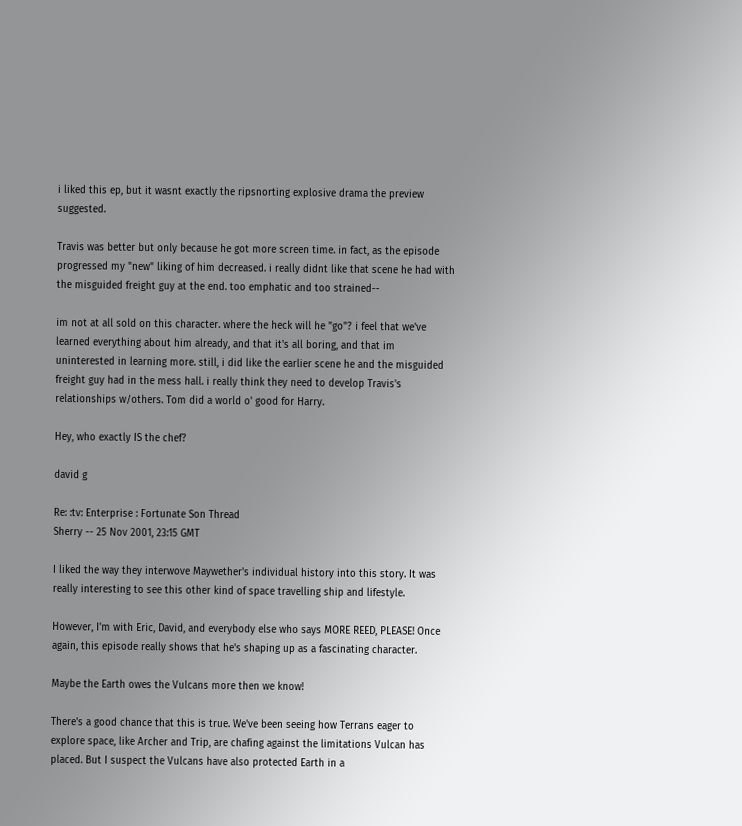i liked this ep, but it wasnt exactly the ripsnorting explosive drama the preview suggested.

Travis was better but only because he got more screen time. in fact, as the episode progressed my "new" liking of him decreased. i really didnt like that scene he had with the misguided freight guy at the end. too emphatic and too strained--

im not at all sold on this character. where the heck will he "go"? i feel that we've learned everything about him already, and that it's all boring, and that im uninterested in learning more. still, i did like the earlier scene he and the misguided freight guy had in the mess hall. i really think they need to develop Travis's relationships w/others. Tom did a world o' good for Harry.

Hey, who exactly IS the chef?

david g

Re: :tv: Enterprise : Fortunate Son Thread
Sherry -- 25 Nov 2001, 23:15 GMT

I liked the way they interwove Maywether's individual history into this story. It was really interesting to see this other kind of space travelling ship and lifestyle.

However, I'm with Eric, David, and everybody else who says MORE REED, PLEASE! Once again, this episode really shows that he's shaping up as a fascinating character.

Maybe the Earth owes the Vulcans more then we know!

There's a good chance that this is true. We've been seeing how Terrans eager to explore space, like Archer and Trip, are chafing against the limitations Vulcan has placed. But I suspect the Vulcans have also protected Earth in a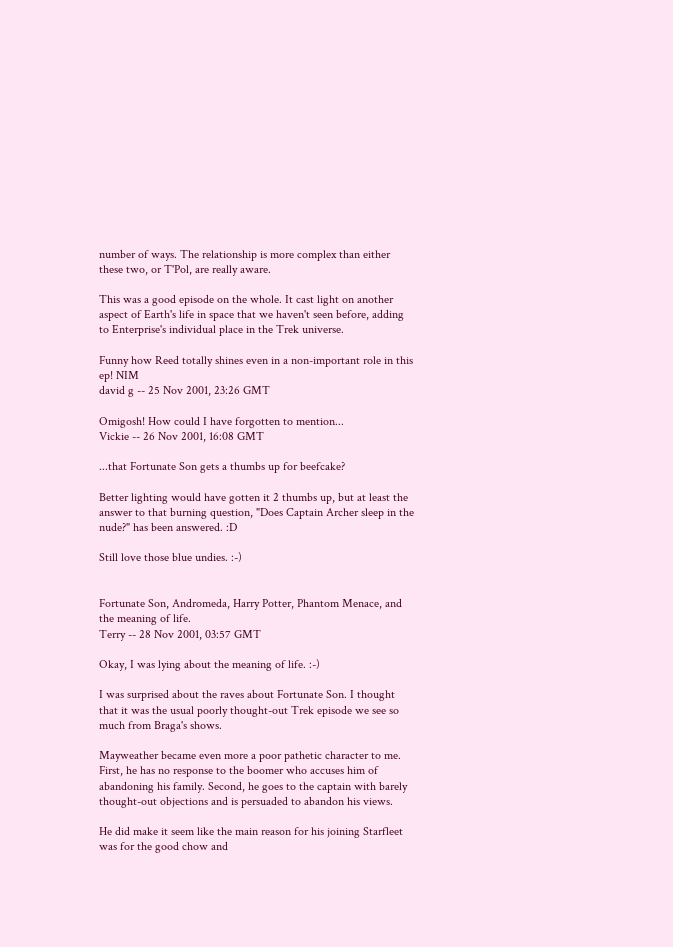number of ways. The relationship is more complex than either these two, or T'Pol, are really aware.

This was a good episode on the whole. It cast light on another aspect of Earth's life in space that we haven't seen before, adding to Enterprise's individual place in the Trek universe.

Funny how Reed totally shines even in a non-important role in this ep! NIM
david g -- 25 Nov 2001, 23:26 GMT

Omigosh! How could I have forgotten to mention...
Vickie -- 26 Nov 2001, 16:08 GMT

...that Fortunate Son gets a thumbs up for beefcake?

Better lighting would have gotten it 2 thumbs up, but at least the answer to that burning question, "Does Captain Archer sleep in the nude?" has been answered. :D

Still love those blue undies. :-)


Fortunate Son, Andromeda, Harry Potter, Phantom Menace, and the meaning of life.
Terry -- 28 Nov 2001, 03:57 GMT

Okay, I was lying about the meaning of life. :-)

I was surprised about the raves about Fortunate Son. I thought that it was the usual poorly thought-out Trek episode we see so much from Braga's shows.

Mayweather became even more a poor pathetic character to me. First, he has no response to the boomer who accuses him of abandoning his family. Second, he goes to the captain with barely thought-out objections and is persuaded to abandon his views.

He did make it seem like the main reason for his joining Starfleet was for the good chow and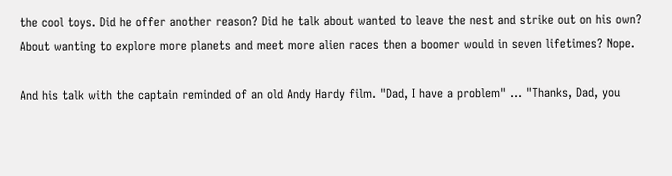the cool toys. Did he offer another reason? Did he talk about wanted to leave the nest and strike out on his own? About wanting to explore more planets and meet more alien races then a boomer would in seven lifetimes? Nope.

And his talk with the captain reminded of an old Andy Hardy film. "Dad, I have a problem" ... "Thanks, Dad, you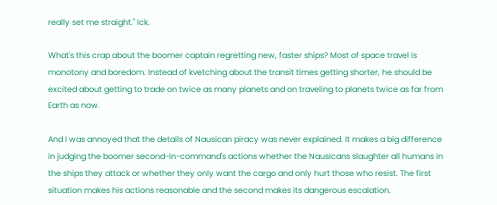really set me straight." Ick.

What's this crap about the boomer captain regretting new, faster ships? Most of space travel is monotony and boredom. Instead of kvetching about the transit times getting shorter, he should be excited about getting to trade on twice as many planets and on traveling to planets twice as far from Earth as now.

And I was annoyed that the details of Nausican piracy was never explained. It makes a big difference in judging the boomer second-in-command's actions whether the Nausicans slaughter all humans in the ships they attack or whether they only want the cargo and only hurt those who resist. The first situation makes his actions reasonable and the second makes its dangerous escalation.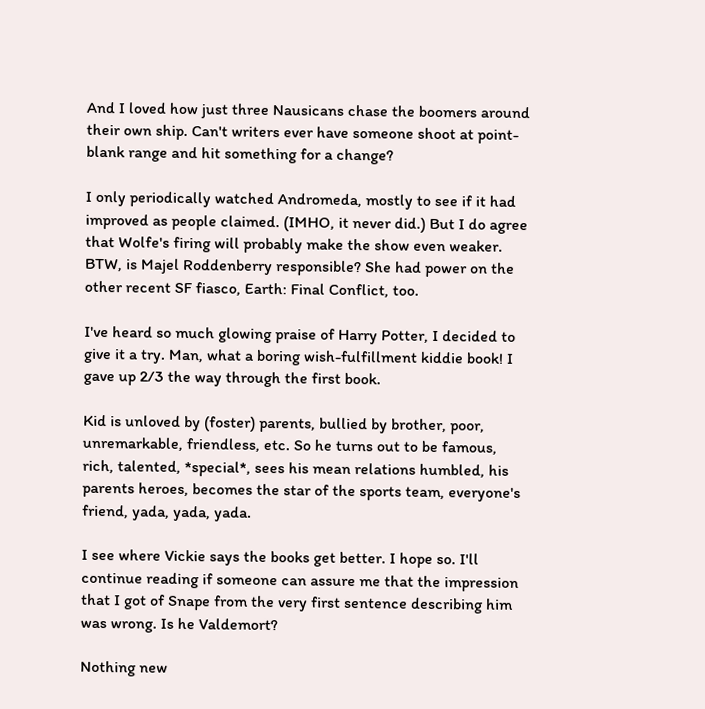And I loved how just three Nausicans chase the boomers around their own ship. Can't writers ever have someone shoot at point-blank range and hit something for a change?

I only periodically watched Andromeda, mostly to see if it had improved as people claimed. (IMHO, it never did.) But I do agree that Wolfe's firing will probably make the show even weaker. BTW, is Majel Roddenberry responsible? She had power on the other recent SF fiasco, Earth: Final Conflict, too.

I've heard so much glowing praise of Harry Potter, I decided to give it a try. Man, what a boring wish-fulfillment kiddie book! I gave up 2/3 the way through the first book.

Kid is unloved by (foster) parents, bullied by brother, poor, unremarkable, friendless, etc. So he turns out to be famous, rich, talented, *special*, sees his mean relations humbled, his parents heroes, becomes the star of the sports team, everyone's friend, yada, yada, yada.

I see where Vickie says the books get better. I hope so. I'll continue reading if someone can assure me that the impression that I got of Snape from the very first sentence describing him was wrong. Is he Valdemort?

Nothing new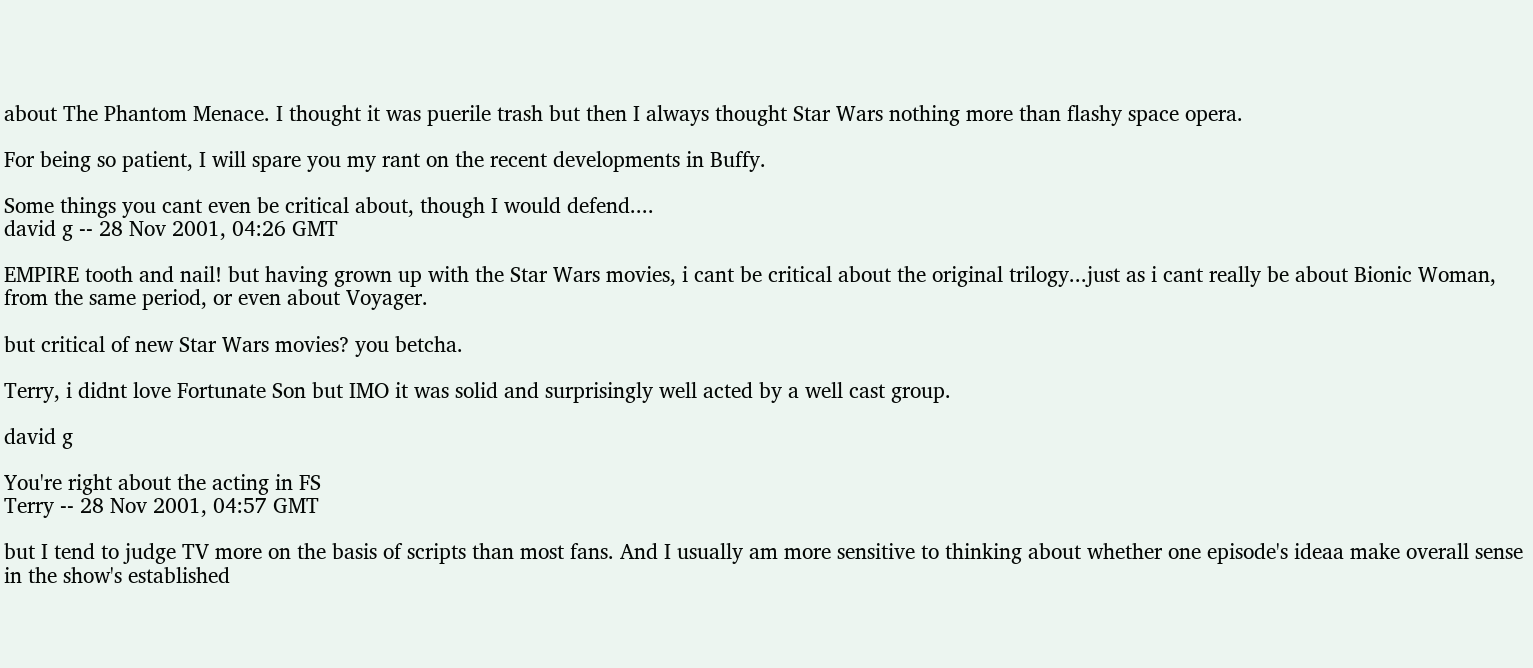about The Phantom Menace. I thought it was puerile trash but then I always thought Star Wars nothing more than flashy space opera.

For being so patient, I will spare you my rant on the recent developments in Buffy.

Some things you cant even be critical about, though I would defend....
david g -- 28 Nov 2001, 04:26 GMT

EMPIRE tooth and nail! but having grown up with the Star Wars movies, i cant be critical about the original trilogy...just as i cant really be about Bionic Woman, from the same period, or even about Voyager.

but critical of new Star Wars movies? you betcha.

Terry, i didnt love Fortunate Son but IMO it was solid and surprisingly well acted by a well cast group.

david g

You're right about the acting in FS
Terry -- 28 Nov 2001, 04:57 GMT

but I tend to judge TV more on the basis of scripts than most fans. And I usually am more sensitive to thinking about whether one episode's ideaa make overall sense in the show's established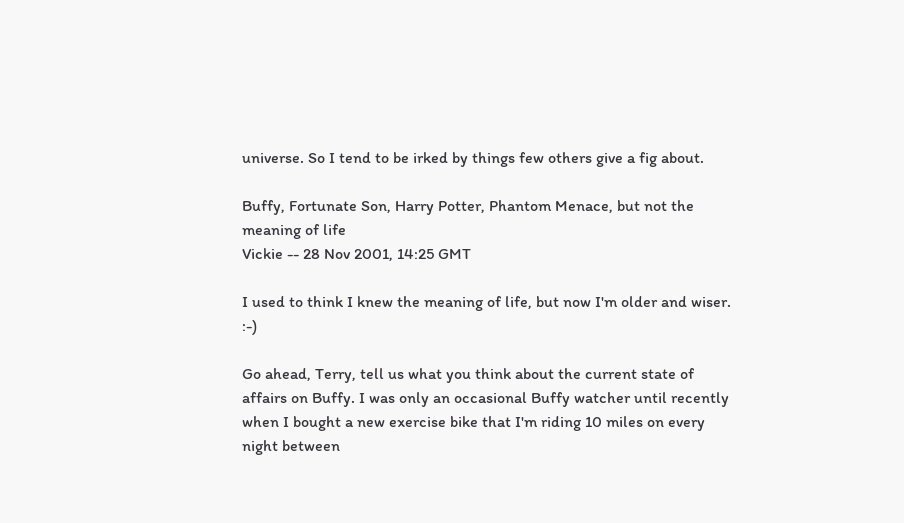universe. So I tend to be irked by things few others give a fig about.

Buffy, Fortunate Son, Harry Potter, Phantom Menace, but not the meaning of life
Vickie -- 28 Nov 2001, 14:25 GMT

I used to think I knew the meaning of life, but now I'm older and wiser. :-)

Go ahead, Terry, tell us what you think about the current state of affairs on Buffy. I was only an occasional Buffy watcher until recently when I bought a new exercise bike that I'm riding 10 miles on every night between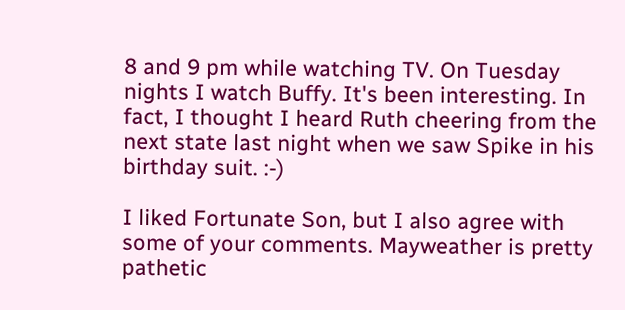8 and 9 pm while watching TV. On Tuesday nights I watch Buffy. It's been interesting. In fact, I thought I heard Ruth cheering from the next state last night when we saw Spike in his birthday suit. :-)

I liked Fortunate Son, but I also agree with some of your comments. Mayweather is pretty pathetic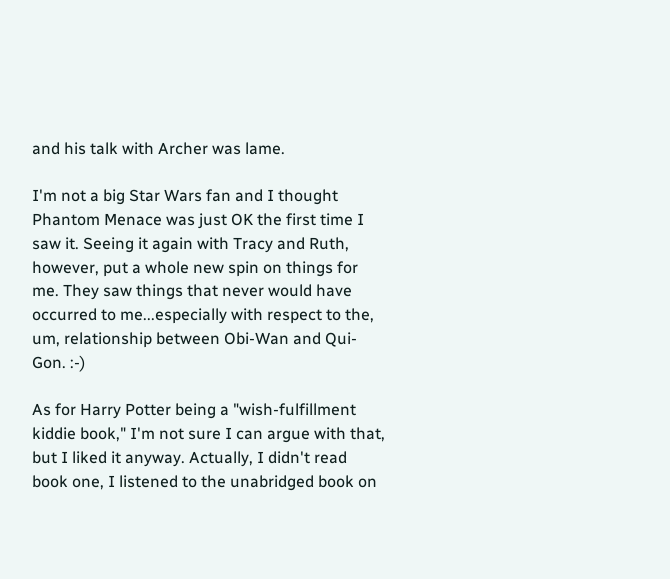and his talk with Archer was lame.

I'm not a big Star Wars fan and I thought Phantom Menace was just OK the first time I saw it. Seeing it again with Tracy and Ruth, however, put a whole new spin on things for me. They saw things that never would have occurred to me...especially with respect to the, um, relationship between Obi-Wan and Qui-Gon. :-)

As for Harry Potter being a "wish-fulfillment kiddie book," I'm not sure I can argue with that, but I liked it anyway. Actually, I didn't read book one, I listened to the unabridged book on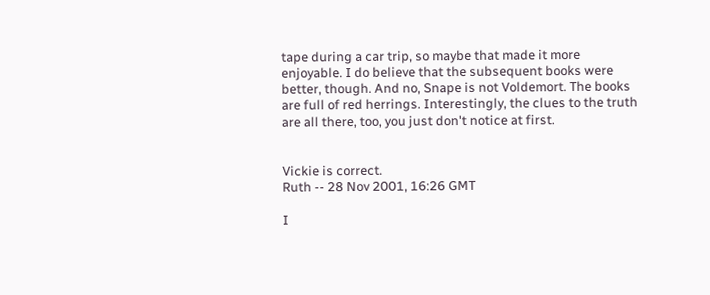tape during a car trip, so maybe that made it more enjoyable. I do believe that the subsequent books were better, though. And no, Snape is not Voldemort. The books are full of red herrings. Interestingly, the clues to the truth are all there, too, you just don't notice at first.


Vickie is correct.
Ruth -- 28 Nov 2001, 16:26 GMT

I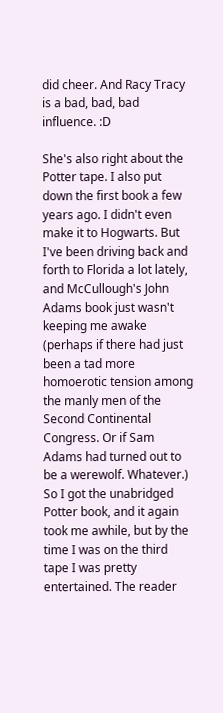did cheer. And Racy Tracy is a bad, bad, bad influence. :D

She's also right about the Potter tape. I also put down the first book a few years ago. I didn't even make it to Hogwarts. But I've been driving back and forth to Florida a lot lately, and McCullough's John Adams book just wasn't keeping me awake (perhaps if there had just been a tad more homoerotic tension among the manly men of the Second Continental Congress. Or if Sam Adams had turned out to be a werewolf. Whatever.) So I got the unabridged Potter book, and it again took me awhile, but by the time I was on the third tape I was pretty entertained. The reader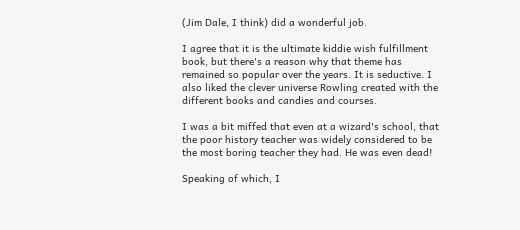(Jim Dale, I think) did a wonderful job.

I agree that it is the ultimate kiddie wish fulfillment book, but there's a reason why that theme has remained so popular over the years. It is seductive. I also liked the clever universe Rowling created with the different books and candies and courses.

I was a bit miffed that even at a wizard's school, that the poor history teacher was widely considered to be the most boring teacher they had. He was even dead!

Speaking of which, I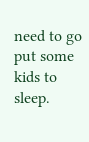need to go put some kids to sleep.